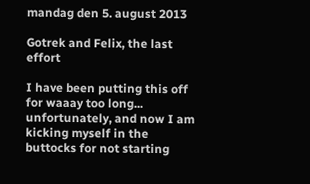mandag den 5. august 2013

Gotrek and Felix, the last effort

I have been putting this off for waaay too long... unfortunately, and now I am kicking myself in the buttocks for not starting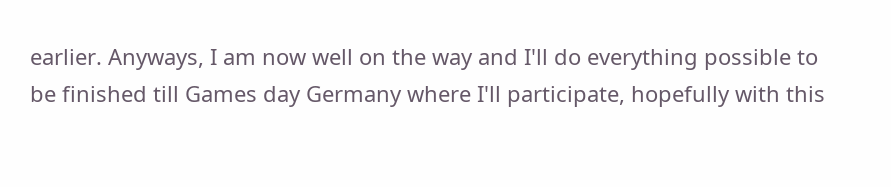earlier. Anyways, I am now well on the way and I'll do everything possible to be finished till Games day Germany where I'll participate, hopefully with this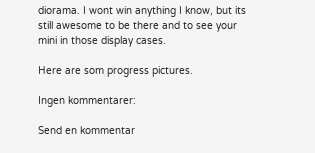diorama. I wont win anything I know, but its still awesome to be there and to see your mini in those display cases.

Here are som progress pictures.

Ingen kommentarer:

Send en kommentar